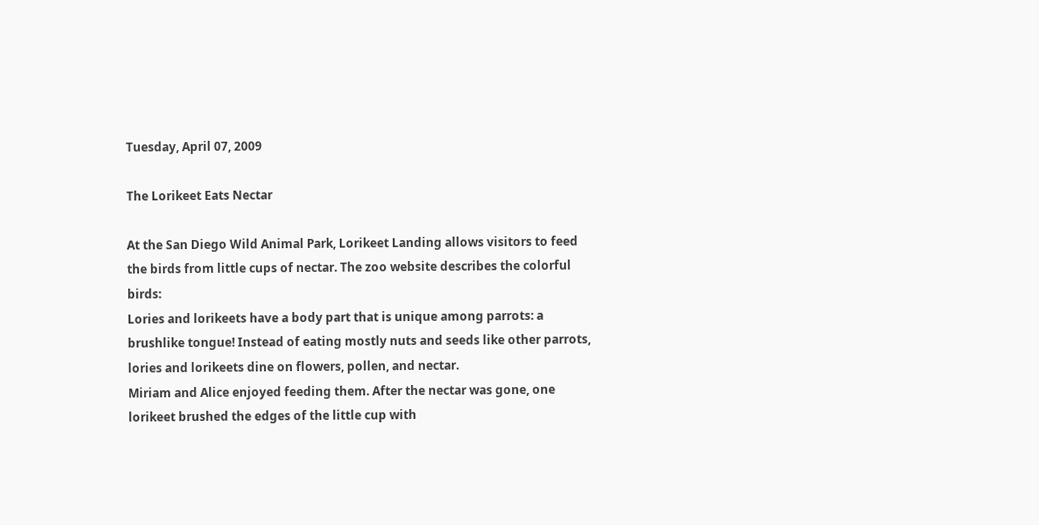Tuesday, April 07, 2009

The Lorikeet Eats Nectar

At the San Diego Wild Animal Park, Lorikeet Landing allows visitors to feed the birds from little cups of nectar. The zoo website describes the colorful birds:
Lories and lorikeets have a body part that is unique among parrots: a brushlike tongue! Instead of eating mostly nuts and seeds like other parrots, lories and lorikeets dine on flowers, pollen, and nectar.
Miriam and Alice enjoyed feeding them. After the nectar was gone, one lorikeet brushed the edges of the little cup with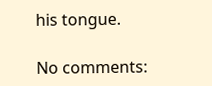his tongue.

No comments: